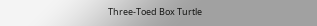Three-Toed Box Turtle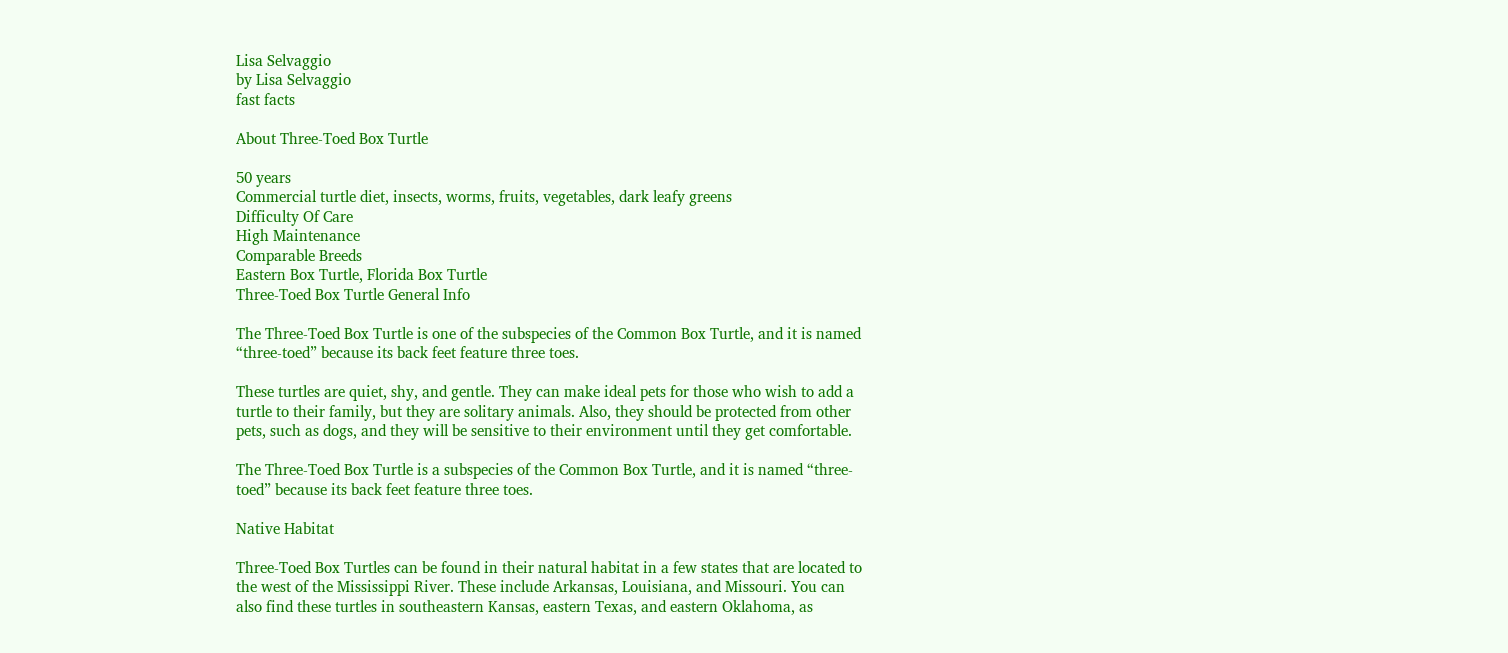Lisa Selvaggio
by Lisa Selvaggio
fast facts

About Three-Toed Box Turtle

50 years
Commercial turtle diet, insects, worms, fruits, vegetables, dark leafy greens
Difficulty Of Care
High Maintenance
Comparable Breeds
Eastern Box Turtle, Florida Box Turtle
Three-Toed Box Turtle General Info

The Three-Toed Box Turtle is one of the subspecies of the Common Box Turtle, and it is named “three-toed” because its back feet feature three toes.

These turtles are quiet, shy, and gentle. They can make ideal pets for those who wish to add a turtle to their family, but they are solitary animals. Also, they should be protected from other pets, such as dogs, and they will be sensitive to their environment until they get comfortable.

The Three-Toed Box Turtle is a subspecies of the Common Box Turtle, and it is named “three-toed” because its back feet feature three toes.

Native Habitat

Three-Toed Box Turtles can be found in their natural habitat in a few states that are located to the west of the Mississippi River. These include Arkansas, Louisiana, and Missouri. You can also find these turtles in southeastern Kansas, eastern Texas, and eastern Oklahoma, as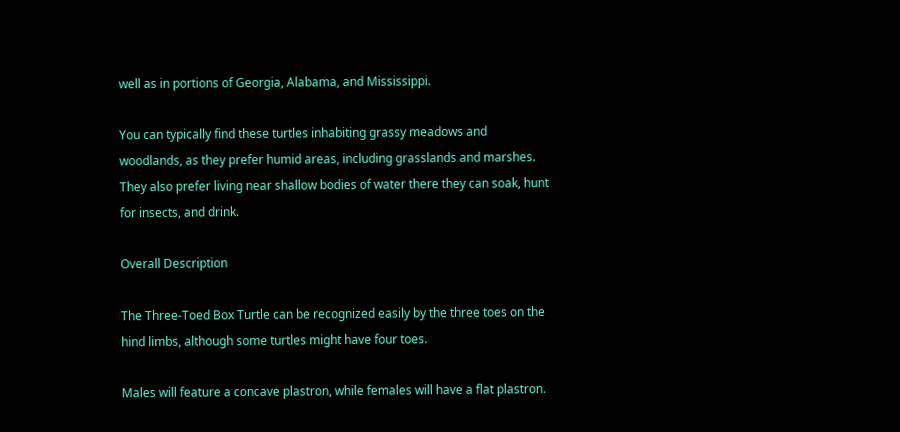well as in portions of Georgia, Alabama, and Mississippi.

You can typically find these turtles inhabiting grassy meadows and woodlands, as they prefer humid areas, including grasslands and marshes. They also prefer living near shallow bodies of water there they can soak, hunt for insects, and drink.

Overall Description

The Three-Toed Box Turtle can be recognized easily by the three toes on the hind limbs, although some turtles might have four toes.

Males will feature a concave plastron, while females will have a flat plastron.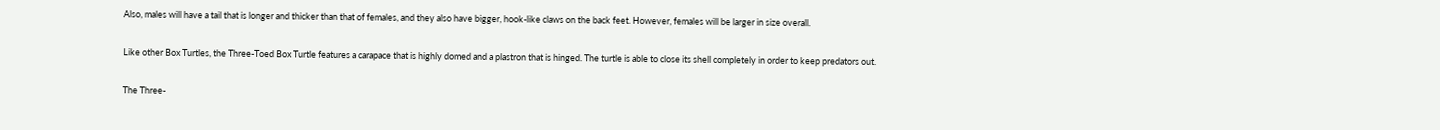Also, males will have a tail that is longer and thicker than that of females, and they also have bigger, hook-like claws on the back feet. However, females will be larger in size overall.

Like other Box Turtles, the Three-Toed Box Turtle features a carapace that is highly domed and a plastron that is hinged. The turtle is able to close its shell completely in order to keep predators out.

The Three-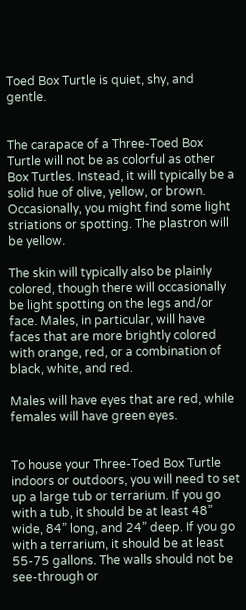Toed Box Turtle is quiet, shy, and gentle.


The carapace of a Three-Toed Box Turtle will not be as colorful as other Box Turtles. Instead, it will typically be a solid hue of olive, yellow, or brown. Occasionally, you might find some light striations or spotting. The plastron will be yellow.

The skin will typically also be plainly colored, though there will occasionally be light spotting on the legs and/or face. Males, in particular, will have faces that are more brightly colored with orange, red, or a combination of black, white, and red.

Males will have eyes that are red, while females will have green eyes.


To house your Three-Toed Box Turtle indoors or outdoors, you will need to set up a large tub or terrarium. If you go with a tub, it should be at least 48” wide, 84” long, and 24” deep. If you go with a terrarium, it should be at least 55-75 gallons. The walls should not be see-through or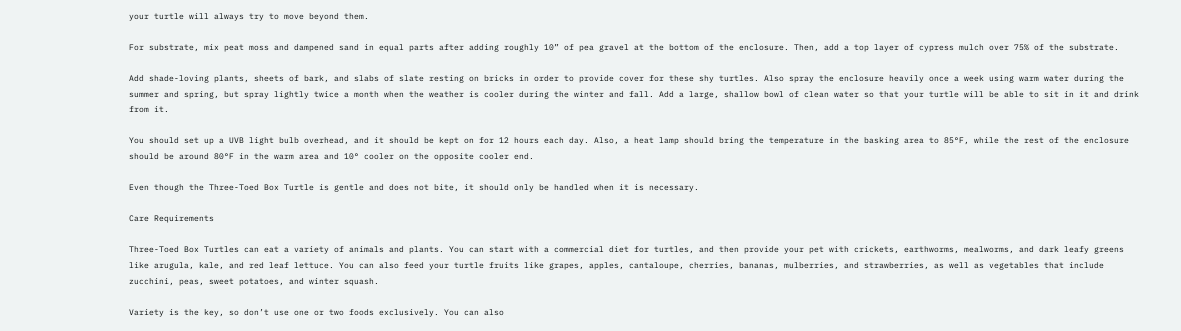your turtle will always try to move beyond them.

For substrate, mix peat moss and dampened sand in equal parts after adding roughly 10” of pea gravel at the bottom of the enclosure. Then, add a top layer of cypress mulch over 75% of the substrate.

Add shade-loving plants, sheets of bark, and slabs of slate resting on bricks in order to provide cover for these shy turtles. Also spray the enclosure heavily once a week using warm water during the summer and spring, but spray lightly twice a month when the weather is cooler during the winter and fall. Add a large, shallow bowl of clean water so that your turtle will be able to sit in it and drink from it.

You should set up a UVB light bulb overhead, and it should be kept on for 12 hours each day. Also, a heat lamp should bring the temperature in the basking area to 85°F, while the rest of the enclosure should be around 80°F in the warm area and 10° cooler on the opposite cooler end.

Even though the Three-Toed Box Turtle is gentle and does not bite, it should only be handled when it is necessary.

Care Requirements

Three-Toed Box Turtles can eat a variety of animals and plants. You can start with a commercial diet for turtles, and then provide your pet with crickets, earthworms, mealworms, and dark leafy greens like arugula, kale, and red leaf lettuce. You can also feed your turtle fruits like grapes, apples, cantaloupe, cherries, bananas, mulberries, and strawberries, as well as vegetables that include zucchini, peas, sweet potatoes, and winter squash.

Variety is the key, so don’t use one or two foods exclusively. You can also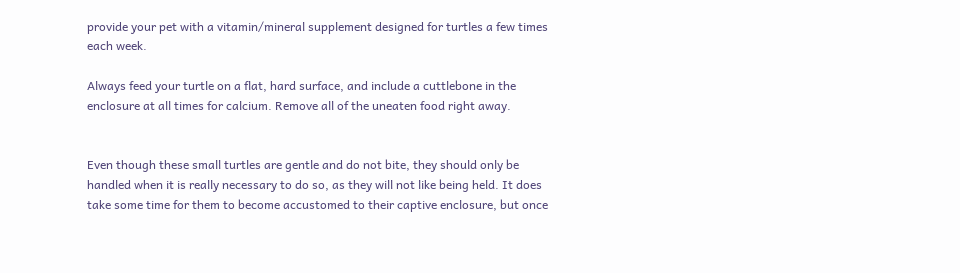provide your pet with a vitamin/mineral supplement designed for turtles a few times each week.

Always feed your turtle on a flat, hard surface, and include a cuttlebone in the enclosure at all times for calcium. Remove all of the uneaten food right away.


Even though these small turtles are gentle and do not bite, they should only be handled when it is really necessary to do so, as they will not like being held. It does take some time for them to become accustomed to their captive enclosure, but once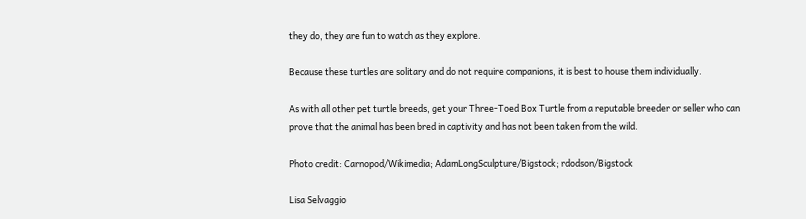they do, they are fun to watch as they explore.

Because these turtles are solitary and do not require companions, it is best to house them individually.

As with all other pet turtle breeds, get your Three-Toed Box Turtle from a reputable breeder or seller who can prove that the animal has been bred in captivity and has not been taken from the wild.

Photo credit: Carnopod/Wikimedia; AdamLongSculpture/Bigstock; rdodson/Bigstock

Lisa Selvaggio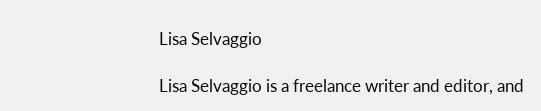Lisa Selvaggio

Lisa Selvaggio is a freelance writer and editor, and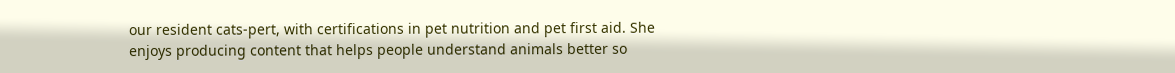our resident cats-pert, with certifications in pet nutrition and pet first aid. She enjoys producing content that helps people understand animals better so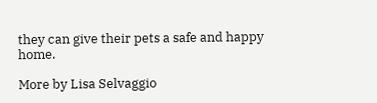they can give their pets a safe and happy home.

More by Lisa Selvaggio